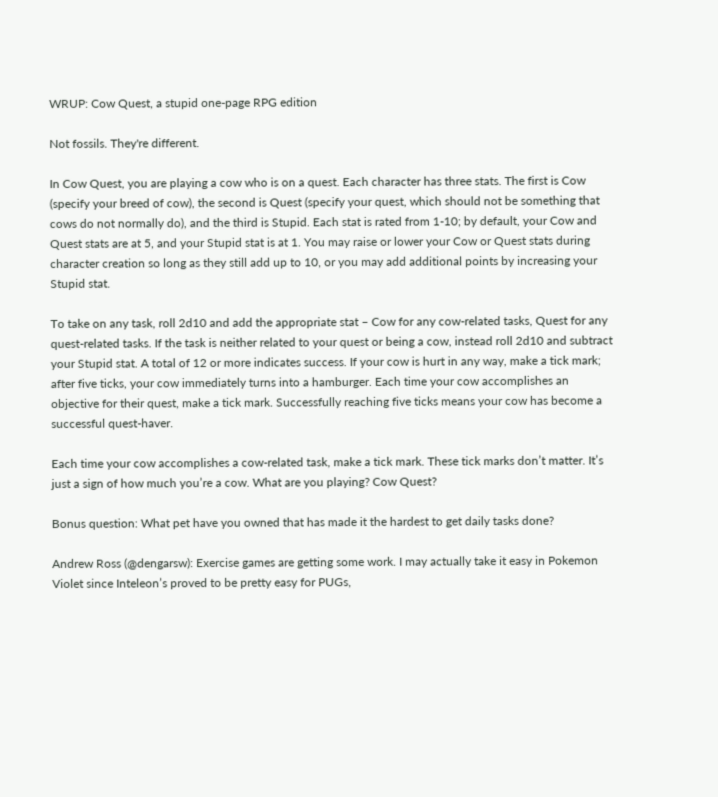WRUP: Cow Quest, a stupid one-page RPG edition

Not fossils. They're different.

In Cow Quest, you are playing a cow who is on a quest. Each character has three stats. The first is Cow (specify your breed of cow), the second is Quest (specify your quest, which should not be something that cows do not normally do), and the third is Stupid. Each stat is rated from 1-10; by default, your Cow and Quest stats are at 5, and your Stupid stat is at 1. You may raise or lower your Cow or Quest stats during character creation so long as they still add up to 10, or you may add additional points by increasing your Stupid stat.

To take on any task, roll 2d10 and add the appropriate stat – Cow for any cow-related tasks, Quest for any quest-related tasks. If the task is neither related to your quest or being a cow, instead roll 2d10 and subtract your Stupid stat. A total of 12 or more indicates success. If your cow is hurt in any way, make a tick mark; after five ticks, your cow immediately turns into a hamburger. Each time your cow accomplishes an objective for their quest, make a tick mark. Successfully reaching five ticks means your cow has become a successful quest-haver.

Each time your cow accomplishes a cow-related task, make a tick mark. These tick marks don’t matter. It’s just a sign of how much you’re a cow. What are you playing? Cow Quest?

Bonus question: What pet have you owned that has made it the hardest to get daily tasks done?

Andrew Ross (@dengarsw): Exercise games are getting some work. I may actually take it easy in Pokemon Violet since Inteleon’s proved to be pretty easy for PUGs,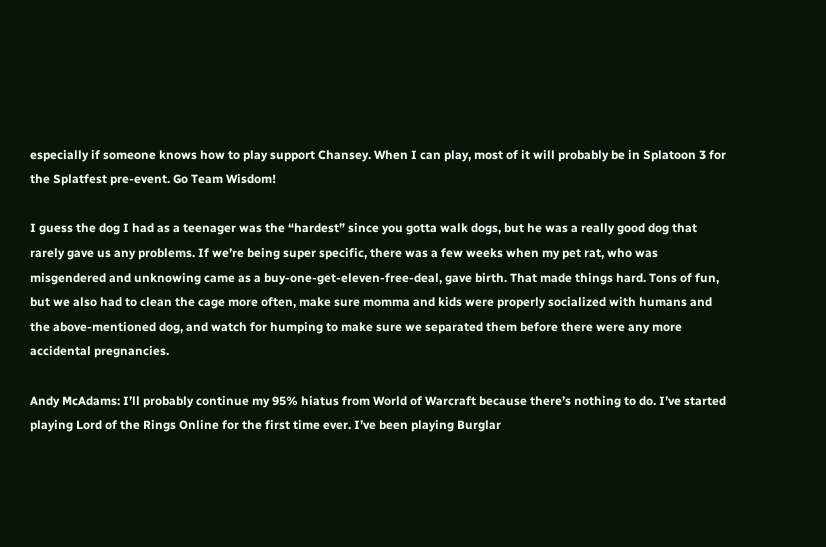especially if someone knows how to play support Chansey. When I can play, most of it will probably be in Splatoon 3 for the Splatfest pre-event. Go Team Wisdom!

I guess the dog I had as a teenager was the “hardest” since you gotta walk dogs, but he was a really good dog that rarely gave us any problems. If we’re being super specific, there was a few weeks when my pet rat, who was misgendered and unknowing came as a buy-one-get-eleven-free-deal, gave birth. That made things hard. Tons of fun, but we also had to clean the cage more often, make sure momma and kids were properly socialized with humans and the above-mentioned dog, and watch for humping to make sure we separated them before there were any more accidental pregnancies.

Andy McAdams: I’ll probably continue my 95% hiatus from World of Warcraft because there’s nothing to do. I’ve started playing Lord of the Rings Online for the first time ever. I’ve been playing Burglar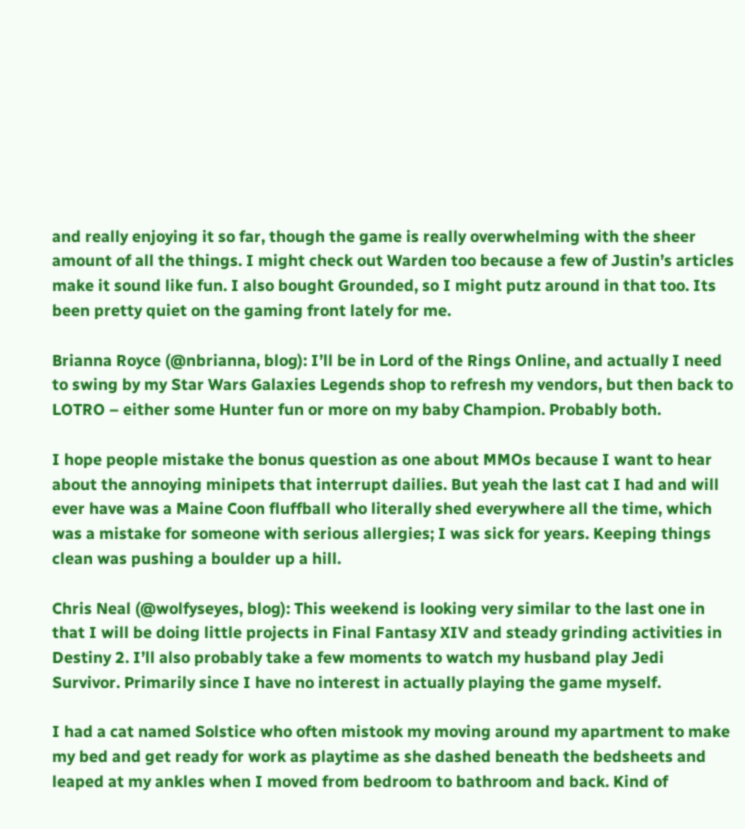and really enjoying it so far, though the game is really overwhelming with the sheer amount of all the things. I might check out Warden too because a few of Justin’s articles make it sound like fun. I also bought Grounded, so I might putz around in that too. Its been pretty quiet on the gaming front lately for me.

Brianna Royce (@nbrianna, blog): I’ll be in Lord of the Rings Online, and actually I need to swing by my Star Wars Galaxies Legends shop to refresh my vendors, but then back to LOTRO – either some Hunter fun or more on my baby Champion. Probably both.

I hope people mistake the bonus question as one about MMOs because I want to hear about the annoying minipets that interrupt dailies. But yeah the last cat I had and will ever have was a Maine Coon fluffball who literally shed everywhere all the time, which was a mistake for someone with serious allergies; I was sick for years. Keeping things clean was pushing a boulder up a hill.

Chris Neal (@wolfyseyes, blog): This weekend is looking very similar to the last one in that I will be doing little projects in Final Fantasy XIV and steady grinding activities in Destiny 2. I’ll also probably take a few moments to watch my husband play Jedi Survivor. Primarily since I have no interest in actually playing the game myself.

I had a cat named Solstice who often mistook my moving around my apartment to make my bed and get ready for work as playtime as she dashed beneath the bedsheets and leaped at my ankles when I moved from bedroom to bathroom and back. Kind of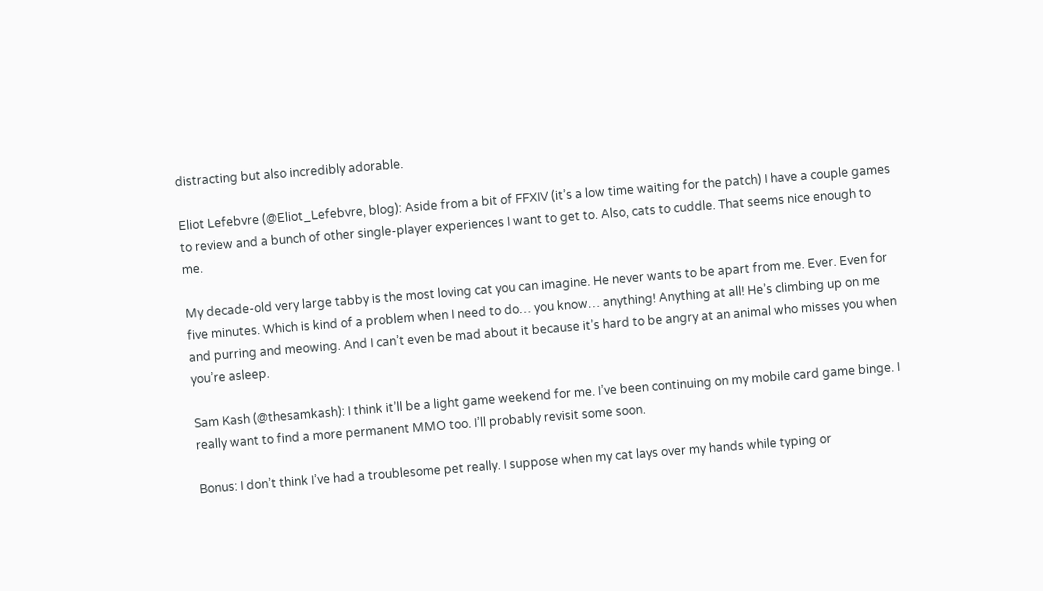distracting but also incredibly adorable.

Eliot Lefebvre (@Eliot_Lefebvre, blog): Aside from a bit of FFXIV (it’s a low time waiting for the patch) I have a couple games to review and a bunch of other single-player experiences I want to get to. Also, cats to cuddle. That seems nice enough to me.

My decade-old very large tabby is the most loving cat you can imagine. He never wants to be apart from me. Ever. Even for five minutes. Which is kind of a problem when I need to do… you know… anything! Anything at all! He’s climbing up on me and purring and meowing. And I can’t even be mad about it because it’s hard to be angry at an animal who misses you when you’re asleep.

Sam Kash (@thesamkash): I think it’ll be a light game weekend for me. I’ve been continuing on my mobile card game binge. I really want to find a more permanent MMO too. I’ll probably revisit some soon.

Bonus: I don’t think I’ve had a troublesome pet really. I suppose when my cat lays over my hands while typing or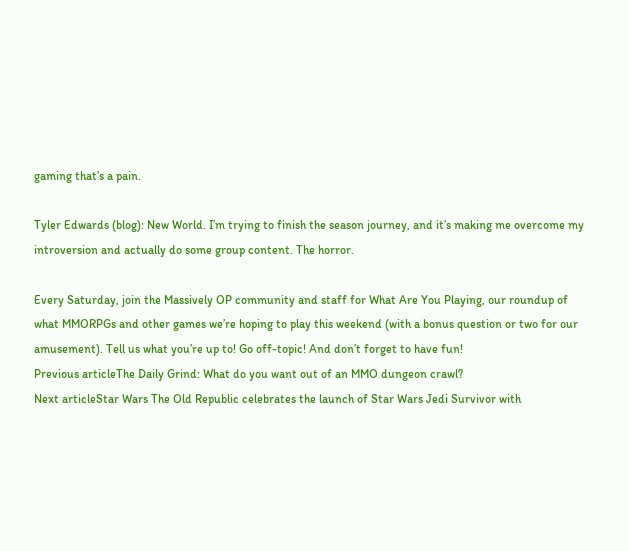gaming that’s a pain.

Tyler Edwards (blog): New World. I’m trying to finish the season journey, and it’s making me overcome my introversion and actually do some group content. The horror.

Every Saturday, join the Massively OP community and staff for What Are You Playing, our roundup of what MMORPGs and other games we’re hoping to play this weekend (with a bonus question or two for our amusement). Tell us what you’re up to! Go off-topic! And don’t forget to have fun!
Previous articleThe Daily Grind: What do you want out of an MMO dungeon crawl?
Next articleStar Wars The Old Republic celebrates the launch of Star Wars Jedi Survivor with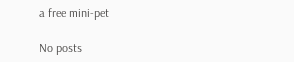a free mini-pet

No posts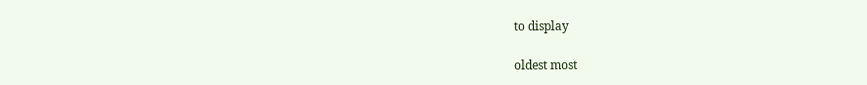to display

oldest most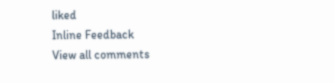liked
Inline Feedback
View all comments